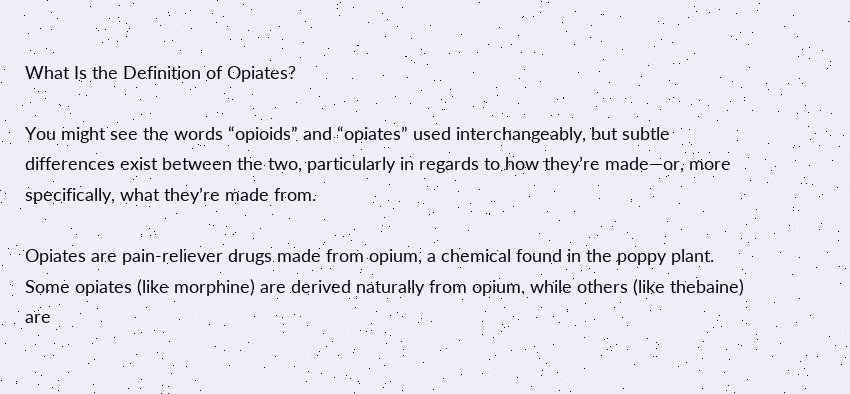What Is the Definition of Opiates?

You might see the words “opioids” and “opiates” used interchangeably, but subtle differences exist between the two, particularly in regards to how they’re made—or, more specifically, what they’re made from.

Opiates are pain-reliever drugs made from opium, a chemical found in the poppy plant. Some opiates (like morphine) are derived naturally from opium, while others (like thebaine) are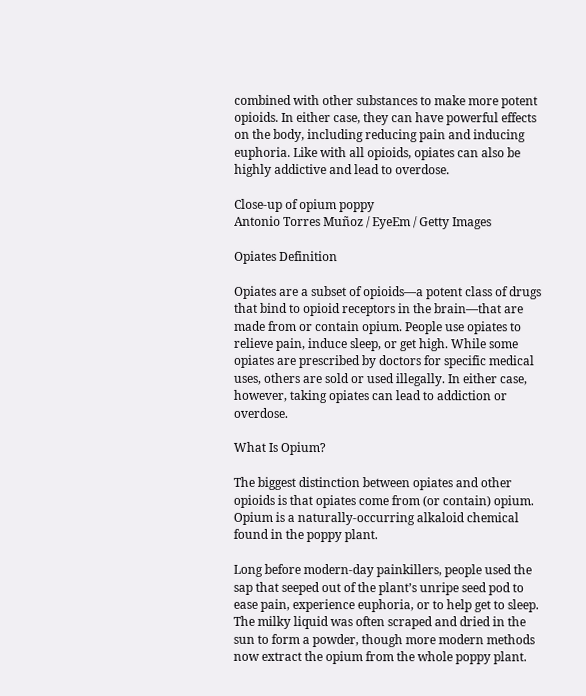combined with other substances to make more potent opioids. In either case, they can have powerful effects on the body, including reducing pain and inducing euphoria. Like with all opioids, opiates can also be highly addictive and lead to overdose.

Close-up of opium poppy
Antonio Torres Muñoz / EyeEm / Getty Images

Opiates Definition

Opiates are a subset of opioids—a potent class of drugs that bind to opioid receptors in the brain—that are made from or contain opium. People use opiates to relieve pain, induce sleep, or get high. While some opiates are prescribed by doctors for specific medical uses, others are sold or used illegally. In either case, however, taking opiates can lead to addiction or overdose.

What Is Opium?

The biggest distinction between opiates and other opioids is that opiates come from (or contain) opium. Opium is a naturally-occurring alkaloid chemical found in the poppy plant.

Long before modern-day painkillers, people used the sap that seeped out of the plant’s unripe seed pod to ease pain, experience euphoria, or to help get to sleep. The milky liquid was often scraped and dried in the sun to form a powder, though more modern methods now extract the opium from the whole poppy plant.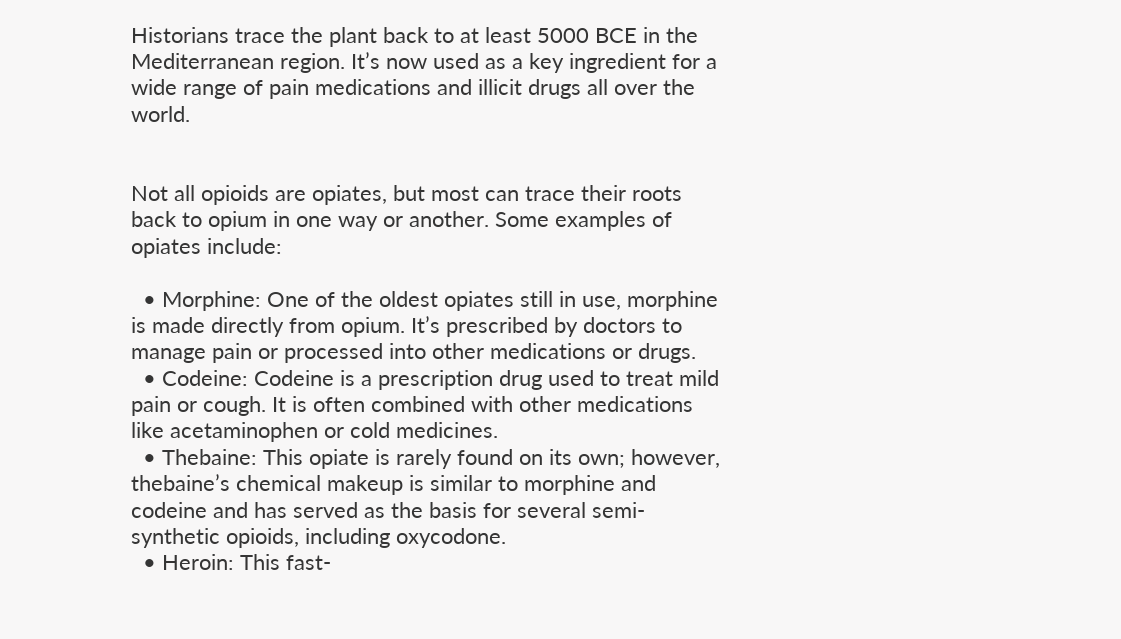Historians trace the plant back to at least 5000 BCE in the Mediterranean region. It’s now used as a key ingredient for a wide range of pain medications and illicit drugs all over the world.


Not all opioids are opiates, but most can trace their roots back to opium in one way or another. Some examples of opiates include:

  • Morphine: One of the oldest opiates still in use, morphine is made directly from opium. It’s prescribed by doctors to manage pain or processed into other medications or drugs.
  • Codeine: Codeine is a prescription drug used to treat mild pain or cough. It is often combined with other medications like acetaminophen or cold medicines.
  • Thebaine: This opiate is rarely found on its own; however, thebaine’s chemical makeup is similar to morphine and codeine and has served as the basis for several semi-synthetic opioids, including oxycodone.
  • Heroin: This fast-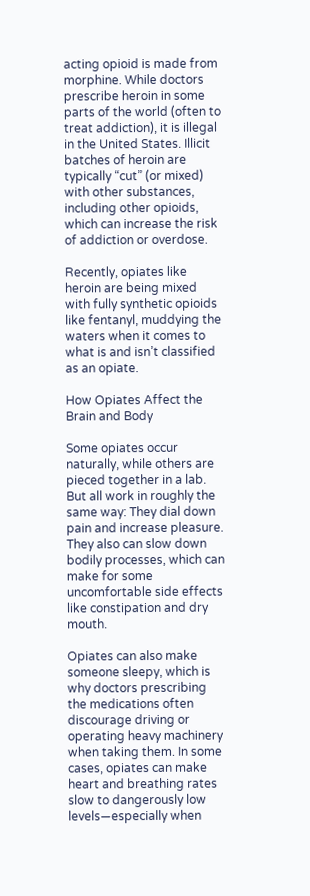acting opioid is made from morphine. While doctors prescribe heroin in some parts of the world (often to treat addiction), it is illegal in the United States. Illicit batches of heroin are typically “cut” (or mixed) with other substances, including other opioids, which can increase the risk of addiction or overdose.

Recently, opiates like heroin are being mixed with fully synthetic opioids like fentanyl, muddying the waters when it comes to what is and isn’t classified as an opiate.

How Opiates Affect the Brain and Body

Some opiates occur naturally, while others are pieced together in a lab. But all work in roughly the same way: They dial down pain and increase pleasure. They also can slow down bodily processes, which can make for some uncomfortable side effects like constipation and dry mouth.

Opiates can also make someone sleepy, which is why doctors prescribing the medications often discourage driving or operating heavy machinery when taking them. In some cases, opiates can make heart and breathing rates slow to dangerously low levels—especially when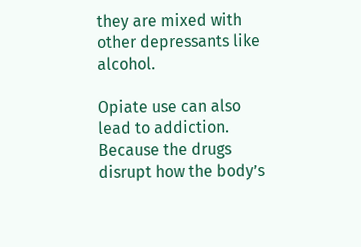they are mixed with other depressants like alcohol.

Opiate use can also lead to addiction. Because the drugs disrupt how the body’s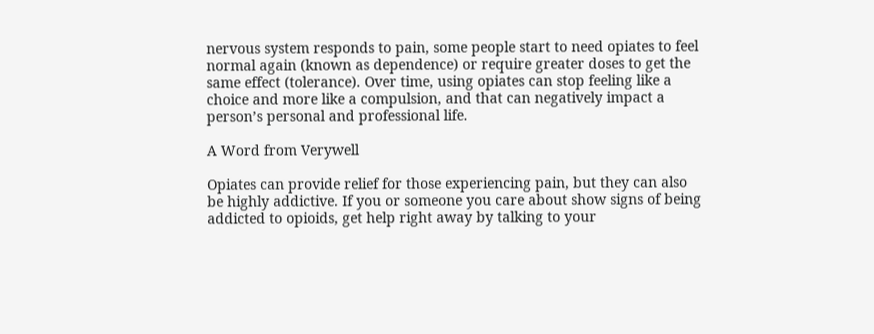nervous system responds to pain, some people start to need opiates to feel normal again (known as dependence) or require greater doses to get the same effect (tolerance). Over time, using opiates can stop feeling like a choice and more like a compulsion, and that can negatively impact a person’s personal and professional life.

A Word from Verywell

Opiates can provide relief for those experiencing pain, but they can also be highly addictive. If you or someone you care about show signs of being addicted to opioids, get help right away by talking to your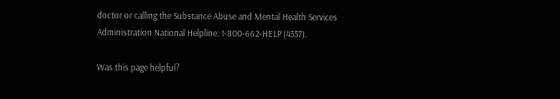doctor or calling the Substance Abuse and Mental Health Services Administration National Helpline: 1-800-662-HELP (4357).

Was this page helpful?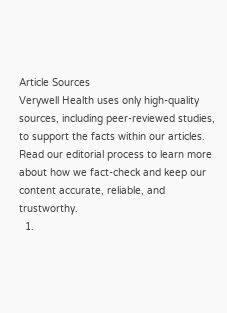Article Sources
Verywell Health uses only high-quality sources, including peer-reviewed studies, to support the facts within our articles. Read our editorial process to learn more about how we fact-check and keep our content accurate, reliable, and trustworthy.
  1.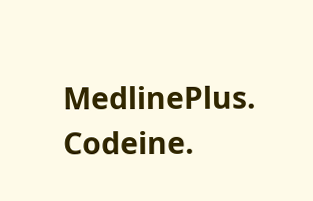MedlinePlus. Codeine.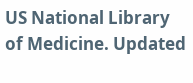US National Library of Medicine. Updated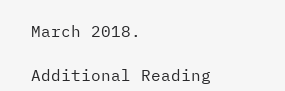March 2018.

Additional Reading